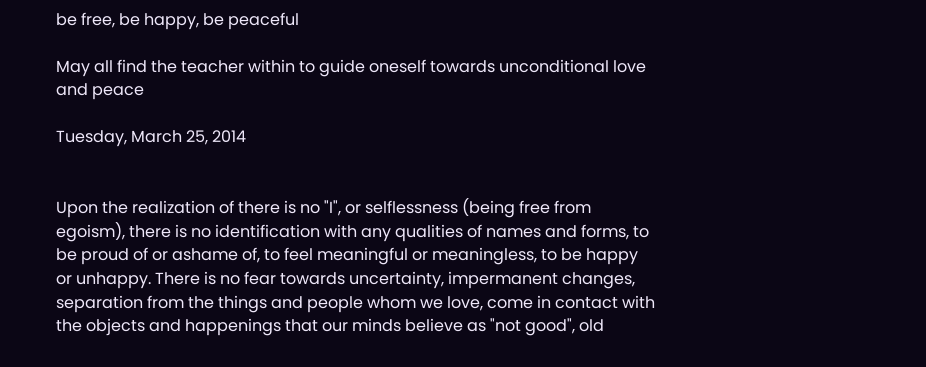be free, be happy, be peaceful

May all find the teacher within to guide oneself towards unconditional love and peace

Tuesday, March 25, 2014


Upon the realization of there is no "I", or selflessness (being free from egoism), there is no identification with any qualities of names and forms, to be proud of or ashame of, to feel meaningful or meaningless, to be happy or unhappy. There is no fear towards uncertainty, impermanent changes, separation from the things and people whom we love, come in contact with the objects and happenings that our minds believe as "not good", old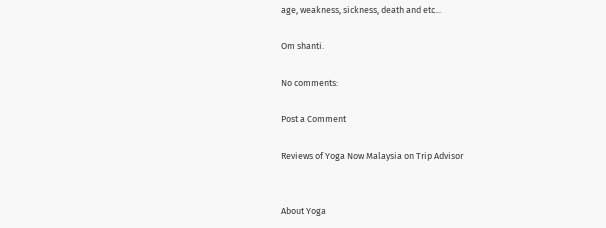age, weakness, sickness, death and etc...

Om shanti.

No comments:

Post a Comment

Reviews of Yoga Now Malaysia on Trip Advisor


About Yoga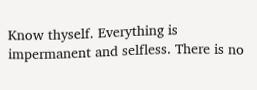Know thyself. Everything is impermanent and selfless. There is no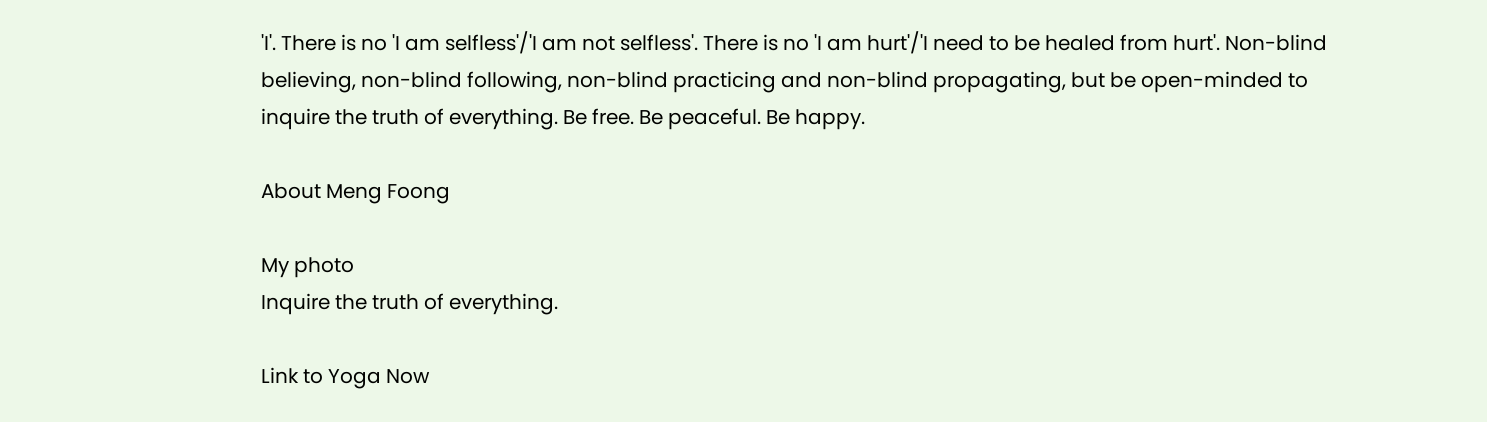'I'. There is no 'I am selfless'/'I am not selfless'. There is no 'I am hurt'/'I need to be healed from hurt'. Non-blind believing, non-blind following, non-blind practicing and non-blind propagating, but be open-minded to inquire the truth of everything. Be free. Be peaceful. Be happy.

About Meng Foong

My photo
Inquire the truth of everything.

Link to Yoga Now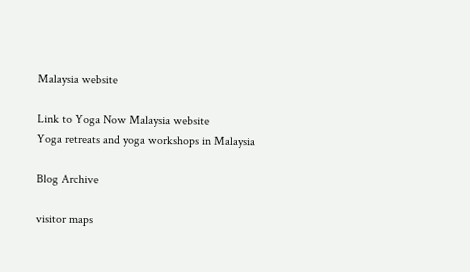Malaysia website

Link to Yoga Now Malaysia website
Yoga retreats and yoga workshops in Malaysia

Blog Archive

visitor maps